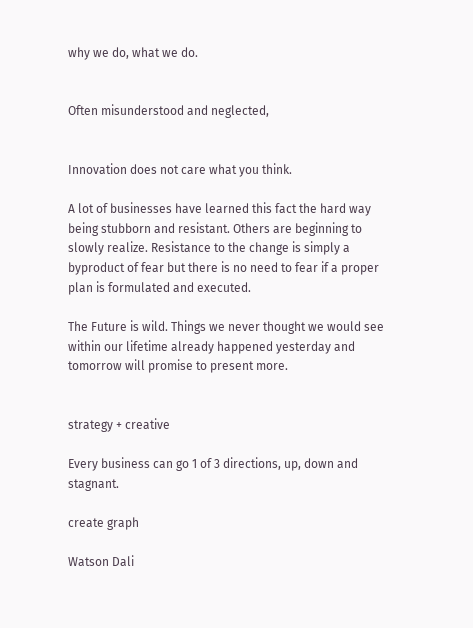why we do, what we do.


Often misunderstood and neglected,


Innovation does not care what you think.

A lot of businesses have learned this fact the hard way being stubborn and resistant. Others are beginning to slowly realize. Resistance to the change is simply a byproduct of fear but there is no need to fear if a proper plan is formulated and executed.

The Future is wild. Things we never thought we would see within our lifetime already happened yesterday and tomorrow will promise to present more.


strategy + creative

Every business can go 1 of 3 directions, up, down and stagnant.

create graph

Watson Dali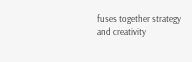fuses together strategy and creativity